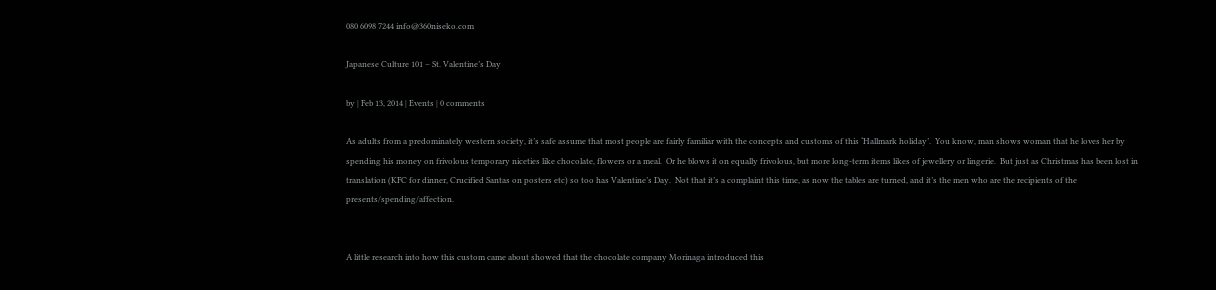080 6098 7244 info@360niseko.com

Japanese Culture 101 – St. Valentine’s Day

by | Feb 13, 2014 | Events | 0 comments

As adults from a predominately western society, it’s safe assume that most people are fairly familiar with the concepts and customs of this ‘Hallmark holiday’.  You know, man shows woman that he loves her by spending his money on frivolous temporary niceties like chocolate, flowers or a meal.  Or he blows it on equally frivolous, but more long-term items likes of jewellery or lingerie.  But just as Christmas has been lost in translation (KFC for dinner, Crucified Santas on posters etc) so too has Valentine’s Day.  Not that it’s a complaint this time, as now the tables are turned, and it’s the men who are the recipients of the presents/spending/affection.


A little research into how this custom came about showed that the chocolate company Morinaga introduced this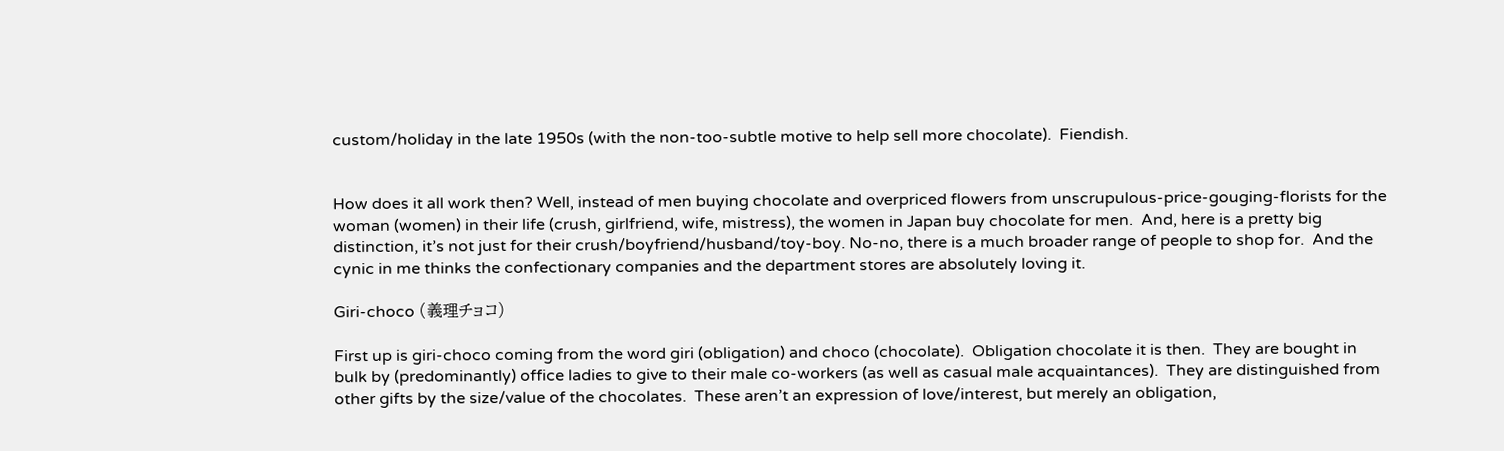custom/holiday in the late 1950s (with the non-too-subtle motive to help sell more chocolate).  Fiendish.


How does it all work then? Well, instead of men buying chocolate and overpriced flowers from unscrupulous-price-gouging-florists for the woman (women) in their life (crush, girlfriend, wife, mistress), the women in Japan buy chocolate for men.  And, here is a pretty big distinction, it’s not just for their crush/boyfriend/husband/toy-boy. No-no, there is a much broader range of people to shop for.  And the cynic in me thinks the confectionary companies and the department stores are absolutely loving it.

Giri-choco (義理チョコ)

First up is giri-choco coming from the word giri (obligation) and choco (chocolate).  Obligation chocolate it is then.  They are bought in bulk by (predominantly) office ladies to give to their male co-workers (as well as casual male acquaintances).  They are distinguished from other gifts by the size/value of the chocolates.  These aren’t an expression of love/interest, but merely an obligation,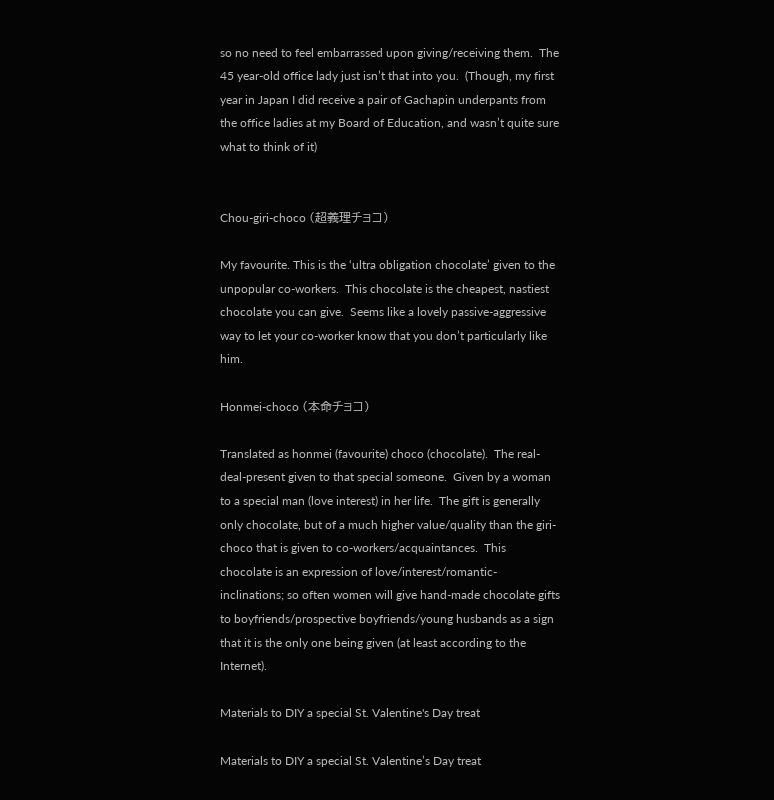so no need to feel embarrassed upon giving/receiving them.  The 45 year-old office lady just isn’t that into you.  (Though, my first year in Japan I did receive a pair of Gachapin underpants from the office ladies at my Board of Education, and wasn’t quite sure what to think of it)


Chou-giri-choco (超義理チョコ)

My favourite. This is the ‘ultra obligation chocolate’ given to the unpopular co-workers.  This chocolate is the cheapest, nastiest chocolate you can give.  Seems like a lovely passive-aggressive way to let your co-worker know that you don’t particularly like him.

Honmei-choco (本命チョコ)

Translated as honmei (favourite) choco (chocolate).  The real-deal-present given to that special someone.  Given by a woman to a special man (love interest) in her life.  The gift is generally only chocolate, but of a much higher value/quality than the giri-choco that is given to co-workers/acquaintances.  This chocolate is an expression of love/interest/romantic-inclinations; so often women will give hand-made chocolate gifts to boyfriends/prospective boyfriends/young husbands as a sign that it is the only one being given (at least according to the Internet).

Materials to DIY a special St. Valentine's Day treat

Materials to DIY a special St. Valentine’s Day treat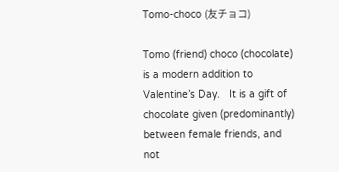Tomo-choco (友チョコ)

Tomo (friend) choco (chocolate) is a modern addition to Valentine’s Day.   It is a gift of chocolate given (predominantly) between female friends, and not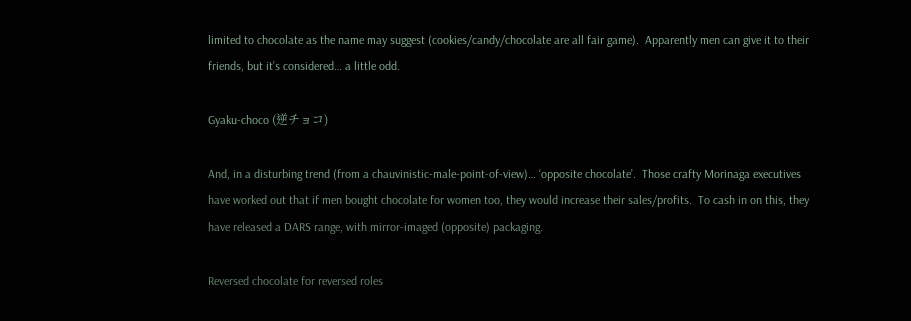limited to chocolate as the name may suggest (cookies/candy/chocolate are all fair game).  Apparently men can give it to their friends, but it’s considered… a little odd.

Gyaku-choco (逆チョコ)

And, in a disturbing trend (from a chauvinistic-male-point-of-view)… ‘opposite chocolate’.  Those crafty Morinaga executives have worked out that if men bought chocolate for women too, they would increase their sales/profits.  To cash in on this, they have released a DARS range, with mirror-imaged (opposite) packaging.

Reversed chocolate for reversed roles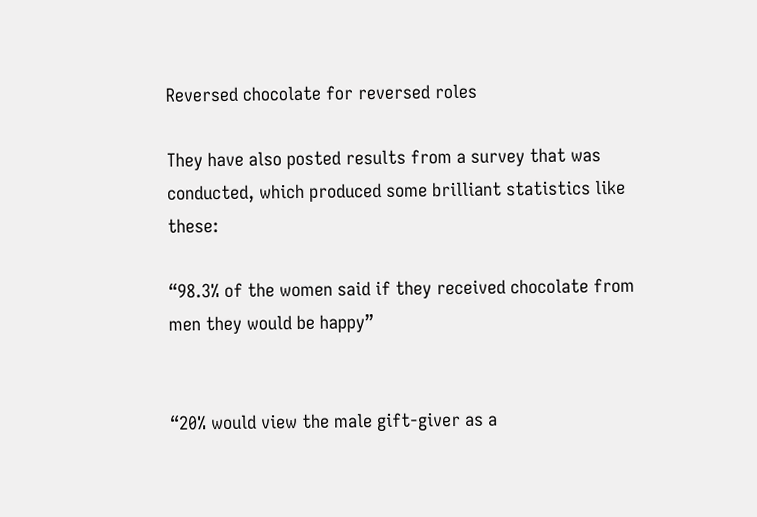Reversed chocolate for reversed roles

They have also posted results from a survey that was conducted, which produced some brilliant statistics like these:

“98.3% of the women said if they received chocolate from men they would be happy”


“20% would view the male gift-giver as a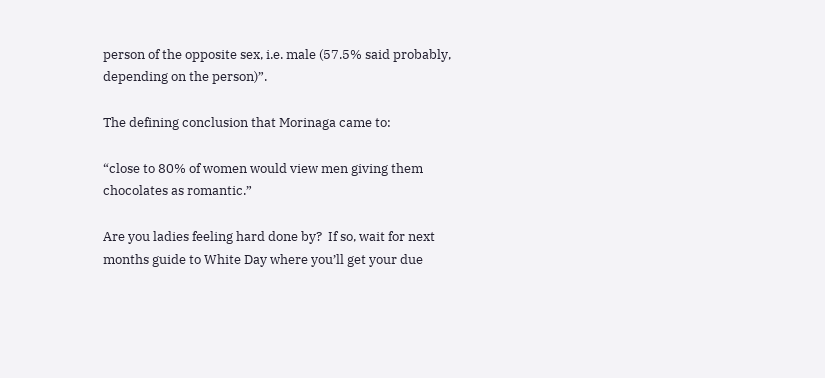person of the opposite sex, i.e. male (57.5% said probably, depending on the person)”.

The defining conclusion that Morinaga came to:

“close to 80% of women would view men giving them chocolates as romantic.”

Are you ladies feeling hard done by?  If so, wait for next months guide to White Day where you’ll get your due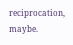reciprocation, maybe.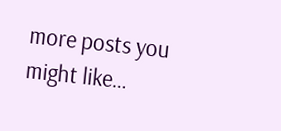more posts you might like…